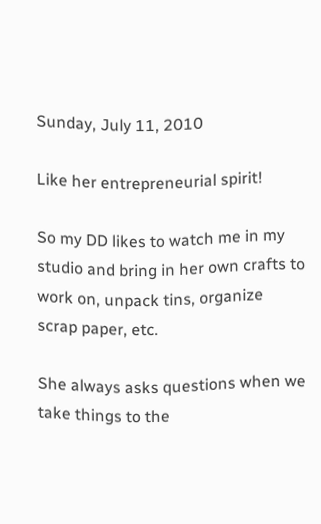Sunday, July 11, 2010

Like her entrepreneurial spirit!

So my DD likes to watch me in my studio and bring in her own crafts to work on, unpack tins, organize scrap paper, etc.

She always asks questions when we take things to the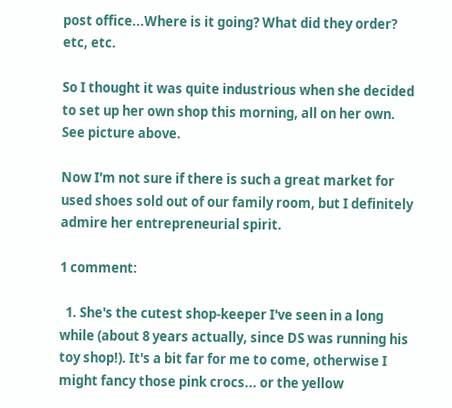post office...Where is it going? What did they order? etc, etc.

So I thought it was quite industrious when she decided to set up her own shop this morning, all on her own. See picture above.

Now I'm not sure if there is such a great market for used shoes sold out of our family room, but I definitely admire her entrepreneurial spirit.

1 comment:

  1. She's the cutest shop-keeper I've seen in a long while (about 8 years actually, since DS was running his toy shop!). It's a bit far for me to come, otherwise I might fancy those pink crocs... or the yellow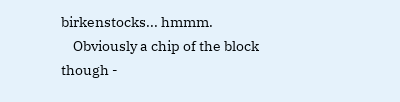birkenstocks... hmmm.
    Obviously a chip of the block though -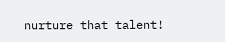nurture that talent!